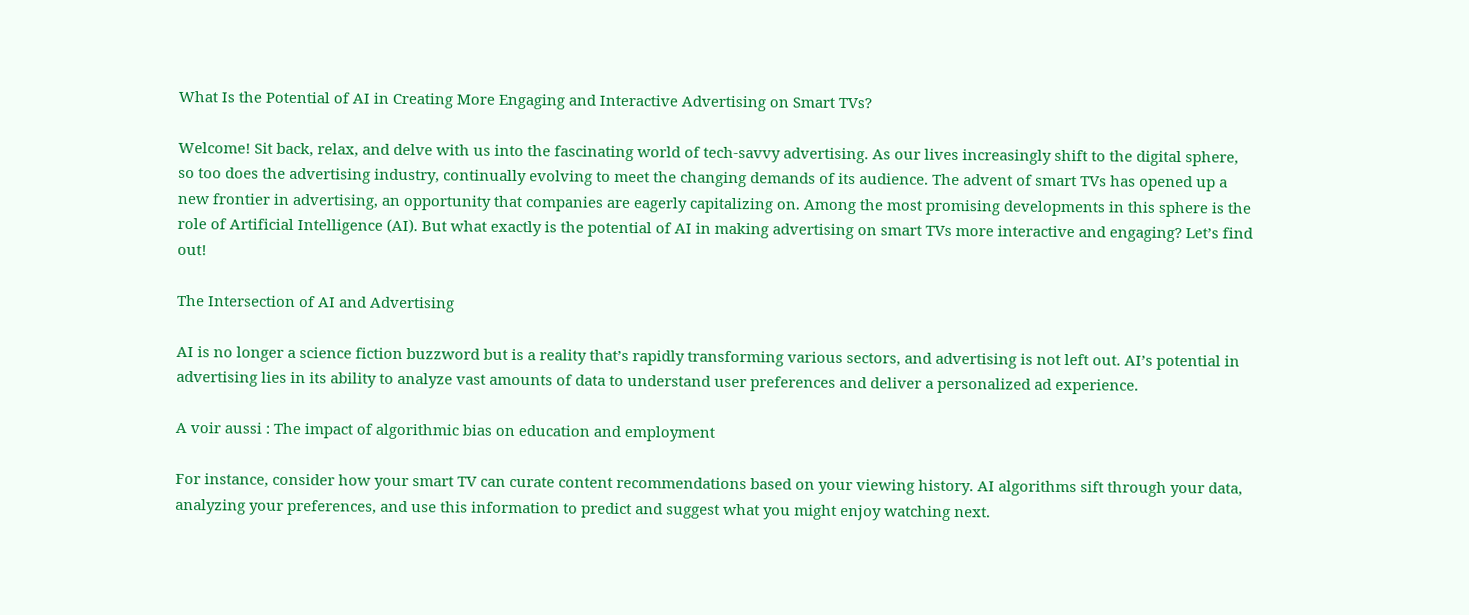What Is the Potential of AI in Creating More Engaging and Interactive Advertising on Smart TVs?

Welcome! Sit back, relax, and delve with us into the fascinating world of tech-savvy advertising. As our lives increasingly shift to the digital sphere, so too does the advertising industry, continually evolving to meet the changing demands of its audience. The advent of smart TVs has opened up a new frontier in advertising, an opportunity that companies are eagerly capitalizing on. Among the most promising developments in this sphere is the role of Artificial Intelligence (AI). But what exactly is the potential of AI in making advertising on smart TVs more interactive and engaging? Let’s find out!

The Intersection of AI and Advertising

AI is no longer a science fiction buzzword but is a reality that’s rapidly transforming various sectors, and advertising is not left out. AI’s potential in advertising lies in its ability to analyze vast amounts of data to understand user preferences and deliver a personalized ad experience.

A voir aussi : The impact of algorithmic bias on education and employment

For instance, consider how your smart TV can curate content recommendations based on your viewing history. AI algorithms sift through your data, analyzing your preferences, and use this information to predict and suggest what you might enjoy watching next.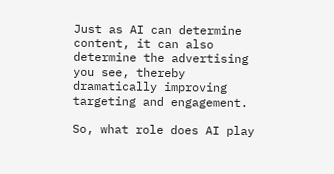Just as AI can determine content, it can also determine the advertising you see, thereby dramatically improving targeting and engagement.

So, what role does AI play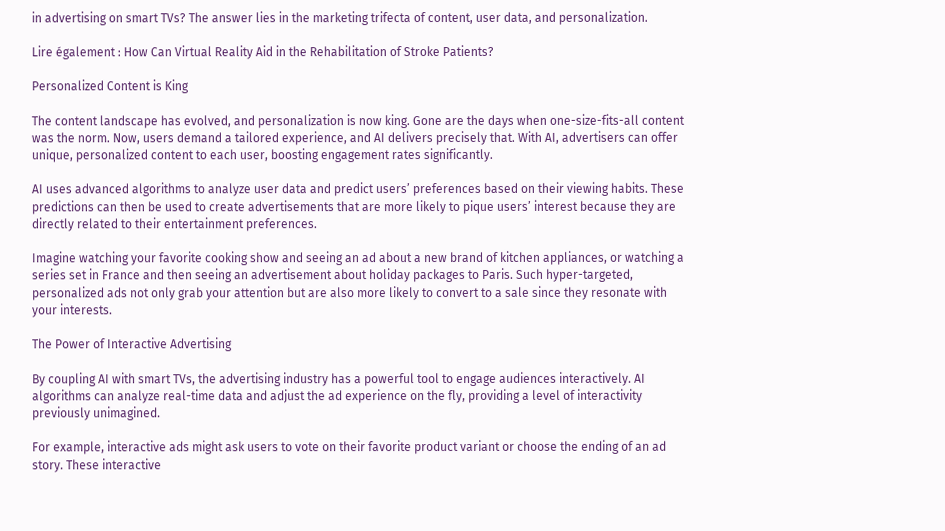in advertising on smart TVs? The answer lies in the marketing trifecta of content, user data, and personalization.

Lire également : How Can Virtual Reality Aid in the Rehabilitation of Stroke Patients?

Personalized Content is King

The content landscape has evolved, and personalization is now king. Gone are the days when one-size-fits-all content was the norm. Now, users demand a tailored experience, and AI delivers precisely that. With AI, advertisers can offer unique, personalized content to each user, boosting engagement rates significantly.

AI uses advanced algorithms to analyze user data and predict users’ preferences based on their viewing habits. These predictions can then be used to create advertisements that are more likely to pique users’ interest because they are directly related to their entertainment preferences.

Imagine watching your favorite cooking show and seeing an ad about a new brand of kitchen appliances, or watching a series set in France and then seeing an advertisement about holiday packages to Paris. Such hyper-targeted, personalized ads not only grab your attention but are also more likely to convert to a sale since they resonate with your interests.

The Power of Interactive Advertising

By coupling AI with smart TVs, the advertising industry has a powerful tool to engage audiences interactively. AI algorithms can analyze real-time data and adjust the ad experience on the fly, providing a level of interactivity previously unimagined.

For example, interactive ads might ask users to vote on their favorite product variant or choose the ending of an ad story. These interactive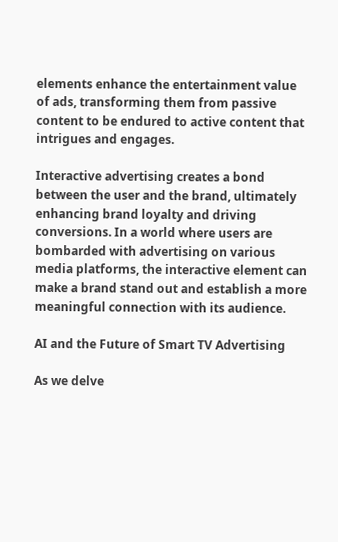elements enhance the entertainment value of ads, transforming them from passive content to be endured to active content that intrigues and engages.

Interactive advertising creates a bond between the user and the brand, ultimately enhancing brand loyalty and driving conversions. In a world where users are bombarded with advertising on various media platforms, the interactive element can make a brand stand out and establish a more meaningful connection with its audience.

AI and the Future of Smart TV Advertising

As we delve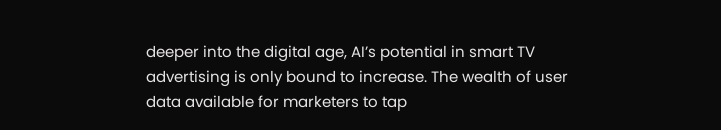deeper into the digital age, AI’s potential in smart TV advertising is only bound to increase. The wealth of user data available for marketers to tap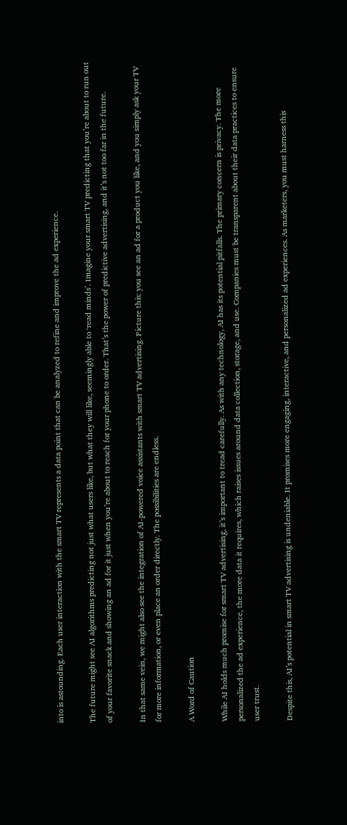into is astounding. Each user interaction with the smart TV represents a data point that can be analyzed to refine and improve the ad experience.

The future might see AI algorithms predicting not just what users like, but what they will like, seemingly able to ‘read minds’. Imagine your smart TV predicting that you’re about to run out of your favorite snack and showing an ad for it just when you’re about to reach for your phone to order. That’s the power of predictive advertising, and it’s not too far in the future.

In that same vein, we might also see the integration of AI-powered voice assistants with smart TV advertising. Picture this: you see an ad for a product you like, and you simply ask your TV for more information, or even place an order directly. The possibilities are endless.

A Word of Caution

While AI holds much promise for smart TV advertising, it’s important to tread carefully. As with any technology, AI has its potential pitfalls. The primary concern is privacy. The more personalized the ad experience, the more data it requires, which raises issues around data collection, storage, and use. Companies must be transparent about their data practices to ensure user trust.

Despite this, AI’s potential in smart TV advertising is undeniable. It promises more engaging, interactive, and personalized ad experiences. As marketers, you must harness this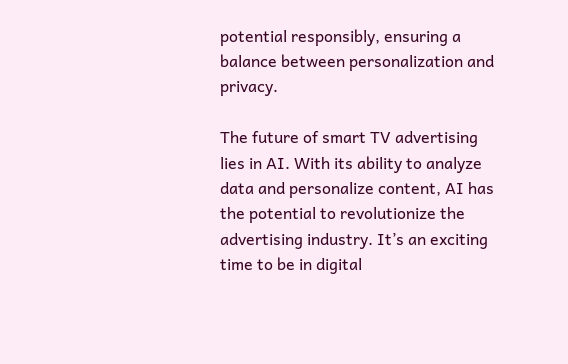potential responsibly, ensuring a balance between personalization and privacy.

The future of smart TV advertising lies in AI. With its ability to analyze data and personalize content, AI has the potential to revolutionize the advertising industry. It’s an exciting time to be in digital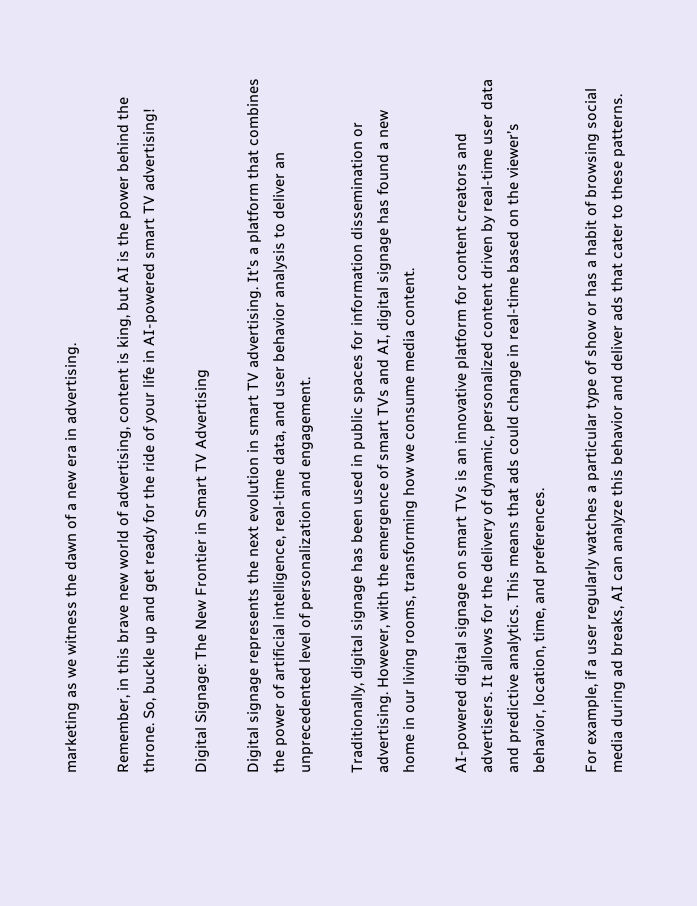marketing as we witness the dawn of a new era in advertising.

Remember, in this brave new world of advertising, content is king, but AI is the power behind the throne. So, buckle up and get ready for the ride of your life in AI-powered smart TV advertising!

Digital Signage: The New Frontier in Smart TV Advertising

Digital signage represents the next evolution in smart TV advertising. It’s a platform that combines the power of artificial intelligence, real-time data, and user behavior analysis to deliver an unprecedented level of personalization and engagement.

Traditionally, digital signage has been used in public spaces for information dissemination or advertising. However, with the emergence of smart TVs and AI, digital signage has found a new home in our living rooms, transforming how we consume media content.

AI-powered digital signage on smart TVs is an innovative platform for content creators and advertisers. It allows for the delivery of dynamic, personalized content driven by real-time user data and predictive analytics. This means that ads could change in real-time based on the viewer’s behavior, location, time, and preferences.

For example, if a user regularly watches a particular type of show or has a habit of browsing social media during ad breaks, AI can analyze this behavior and deliver ads that cater to these patterns.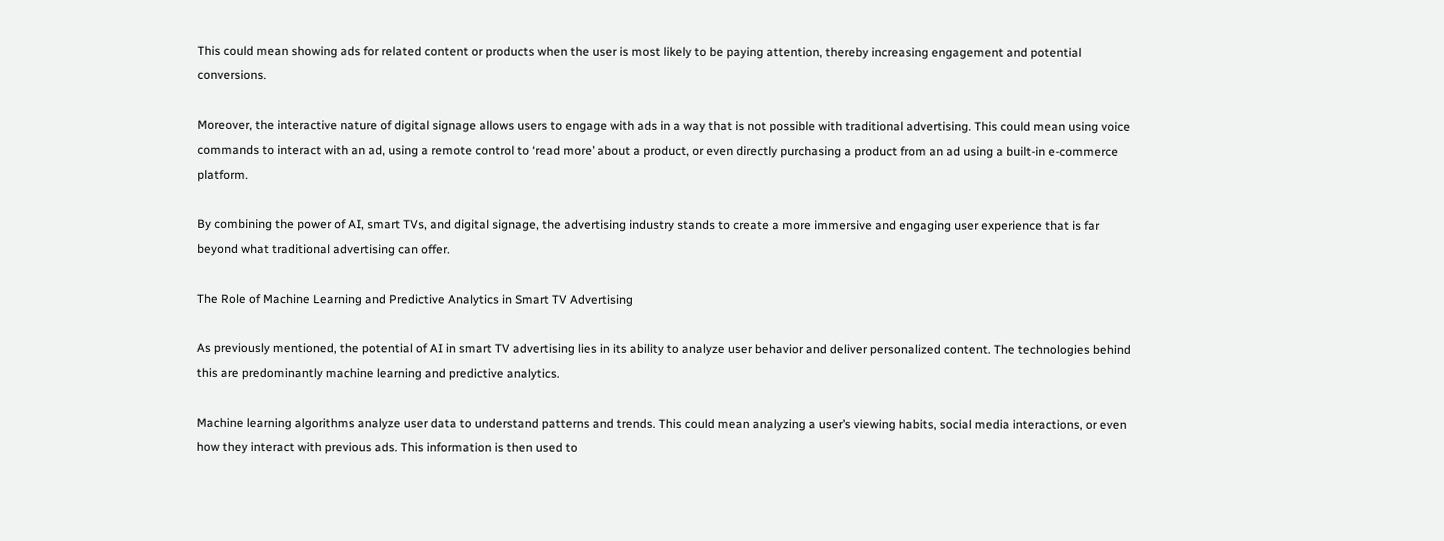This could mean showing ads for related content or products when the user is most likely to be paying attention, thereby increasing engagement and potential conversions.

Moreover, the interactive nature of digital signage allows users to engage with ads in a way that is not possible with traditional advertising. This could mean using voice commands to interact with an ad, using a remote control to ‘read more’ about a product, or even directly purchasing a product from an ad using a built-in e-commerce platform.

By combining the power of AI, smart TVs, and digital signage, the advertising industry stands to create a more immersive and engaging user experience that is far beyond what traditional advertising can offer.

The Role of Machine Learning and Predictive Analytics in Smart TV Advertising

As previously mentioned, the potential of AI in smart TV advertising lies in its ability to analyze user behavior and deliver personalized content. The technologies behind this are predominantly machine learning and predictive analytics.

Machine learning algorithms analyze user data to understand patterns and trends. This could mean analyzing a user’s viewing habits, social media interactions, or even how they interact with previous ads. This information is then used to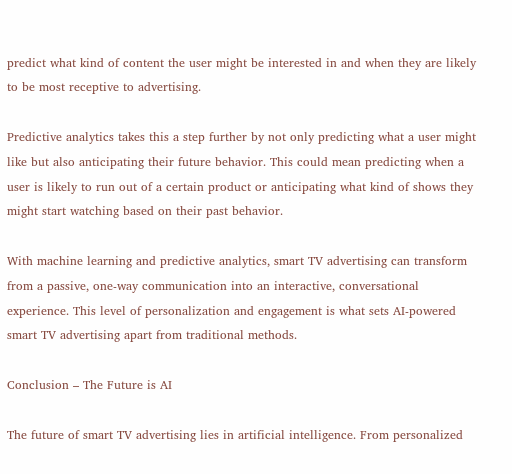predict what kind of content the user might be interested in and when they are likely to be most receptive to advertising.

Predictive analytics takes this a step further by not only predicting what a user might like but also anticipating their future behavior. This could mean predicting when a user is likely to run out of a certain product or anticipating what kind of shows they might start watching based on their past behavior.

With machine learning and predictive analytics, smart TV advertising can transform from a passive, one-way communication into an interactive, conversational experience. This level of personalization and engagement is what sets AI-powered smart TV advertising apart from traditional methods.

Conclusion – The Future is AI

The future of smart TV advertising lies in artificial intelligence. From personalized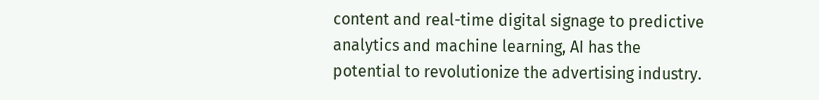content and real-time digital signage to predictive analytics and machine learning, AI has the potential to revolutionize the advertising industry.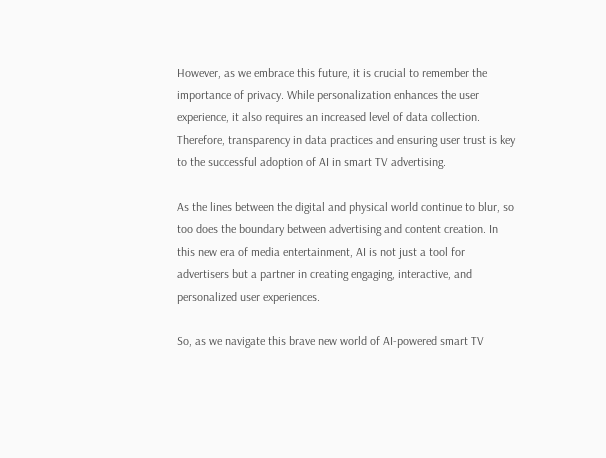However, as we embrace this future, it is crucial to remember the importance of privacy. While personalization enhances the user experience, it also requires an increased level of data collection. Therefore, transparency in data practices and ensuring user trust is key to the successful adoption of AI in smart TV advertising.

As the lines between the digital and physical world continue to blur, so too does the boundary between advertising and content creation. In this new era of media entertainment, AI is not just a tool for advertisers but a partner in creating engaging, interactive, and personalized user experiences.

So, as we navigate this brave new world of AI-powered smart TV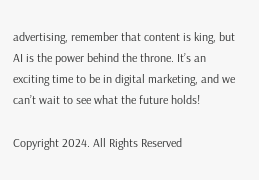advertising, remember that content is king, but AI is the power behind the throne. It’s an exciting time to be in digital marketing, and we can’t wait to see what the future holds!

Copyright 2024. All Rights Reserved